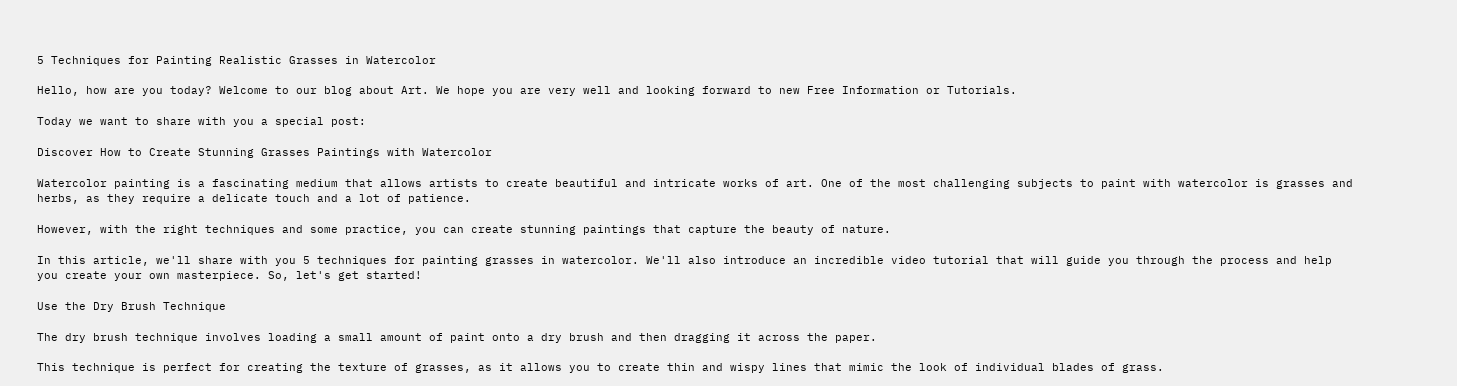5 Techniques for Painting Realistic Grasses in Watercolor

Hello, how are you today? Welcome to our blog about Art. We hope you are very well and looking forward to new Free Information or Tutorials.

Today we want to share with you a special post:

Discover How to Create Stunning Grasses Paintings with Watercolor

Watercolor painting is a fascinating medium that allows artists to create beautiful and intricate works of art. One of the most challenging subjects to paint with watercolor is grasses and herbs, as they require a delicate touch and a lot of patience.

However, with the right techniques and some practice, you can create stunning paintings that capture the beauty of nature.

In this article, we'll share with you 5 techniques for painting grasses in watercolor. We'll also introduce an incredible video tutorial that will guide you through the process and help you create your own masterpiece. So, let's get started!

Use the Dry Brush Technique

The dry brush technique involves loading a small amount of paint onto a dry brush and then dragging it across the paper.

This technique is perfect for creating the texture of grasses, as it allows you to create thin and wispy lines that mimic the look of individual blades of grass.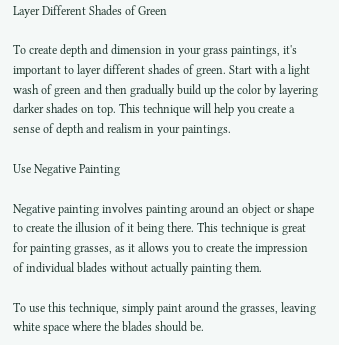Layer Different Shades of Green

To create depth and dimension in your grass paintings, it's important to layer different shades of green. Start with a light wash of green and then gradually build up the color by layering darker shades on top. This technique will help you create a sense of depth and realism in your paintings.

Use Negative Painting

Negative painting involves painting around an object or shape to create the illusion of it being there. This technique is great for painting grasses, as it allows you to create the impression of individual blades without actually painting them.

To use this technique, simply paint around the grasses, leaving white space where the blades should be.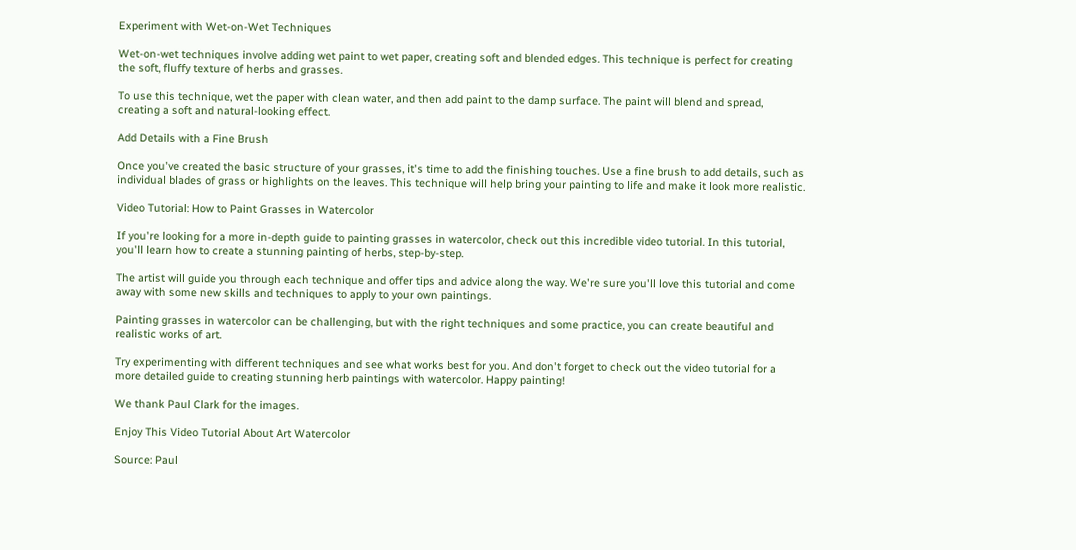Experiment with Wet-on-Wet Techniques

Wet-on-wet techniques involve adding wet paint to wet paper, creating soft and blended edges. This technique is perfect for creating the soft, fluffy texture of herbs and grasses.

To use this technique, wet the paper with clean water, and then add paint to the damp surface. The paint will blend and spread, creating a soft and natural-looking effect.

Add Details with a Fine Brush

Once you've created the basic structure of your grasses, it's time to add the finishing touches. Use a fine brush to add details, such as individual blades of grass or highlights on the leaves. This technique will help bring your painting to life and make it look more realistic.

Video Tutorial: How to Paint Grasses in Watercolor

If you're looking for a more in-depth guide to painting grasses in watercolor, check out this incredible video tutorial. In this tutorial, you'll learn how to create a stunning painting of herbs, step-by-step.

The artist will guide you through each technique and offer tips and advice along the way. We're sure you'll love this tutorial and come away with some new skills and techniques to apply to your own paintings.

Painting grasses in watercolor can be challenging, but with the right techniques and some practice, you can create beautiful and realistic works of art.

Try experimenting with different techniques and see what works best for you. And don't forget to check out the video tutorial for a more detailed guide to creating stunning herb paintings with watercolor. Happy painting!

We thank Paul Clark for the images.

Enjoy This Video Tutorial About Art Watercolor

Source: Paul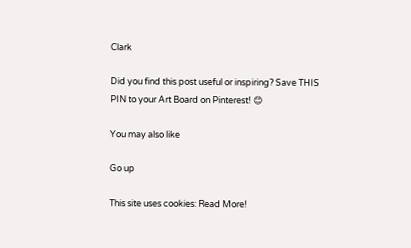Clark

Did you find this post useful or inspiring? Save THIS PIN to your Art Board on Pinterest! 😊

You may also like

Go up

This site uses cookies: Read More!